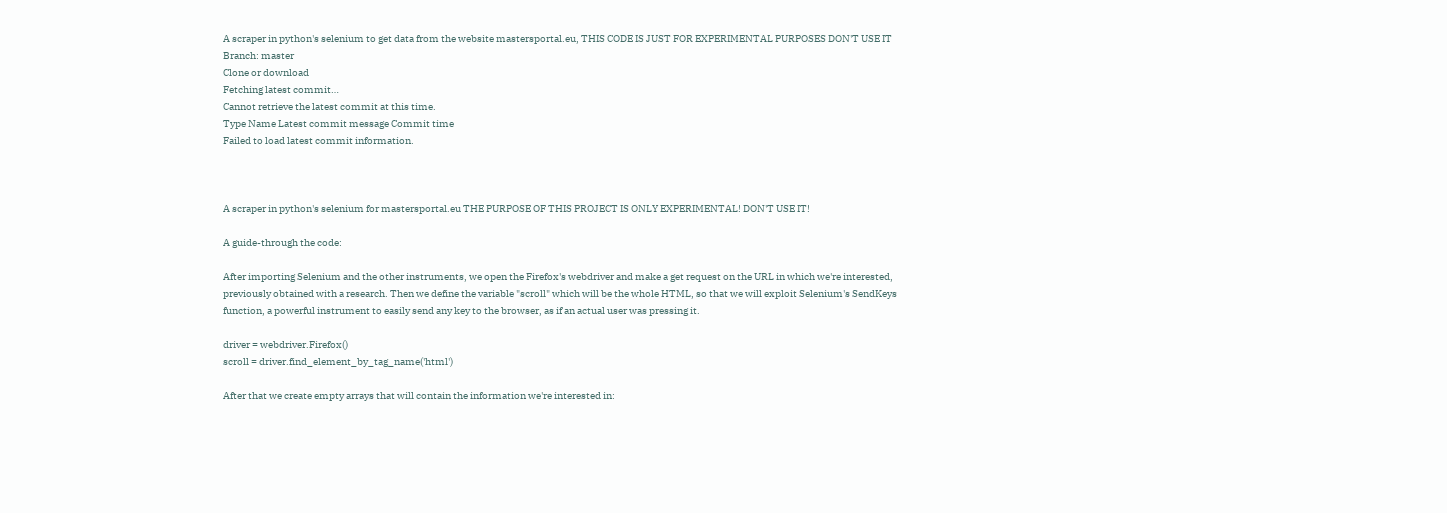A scraper in python's selenium to get data from the website mastersportal.eu, THIS CODE IS JUST FOR EXPERIMENTAL PURPOSES DON'T USE IT
Branch: master
Clone or download
Fetching latest commit…
Cannot retrieve the latest commit at this time.
Type Name Latest commit message Commit time
Failed to load latest commit information.



A scraper in python's selenium for mastersportal.eu THE PURPOSE OF THIS PROJECT IS ONLY EXPERIMENTAL! DON'T USE IT!

A guide-through the code:

After importing Selenium and the other instruments, we open the Firefox's webdriver and make a get request on the URL in which we're interested, previously obtained with a research. Then we define the variable "scroll" which will be the whole HTML, so that we will exploit Selenium's SendKeys function, a powerful instrument to easily send any key to the browser, as if an actual user was pressing it.

driver = webdriver.Firefox()
scroll = driver.find_element_by_tag_name('html')

After that we create empty arrays that will contain the information we're interested in: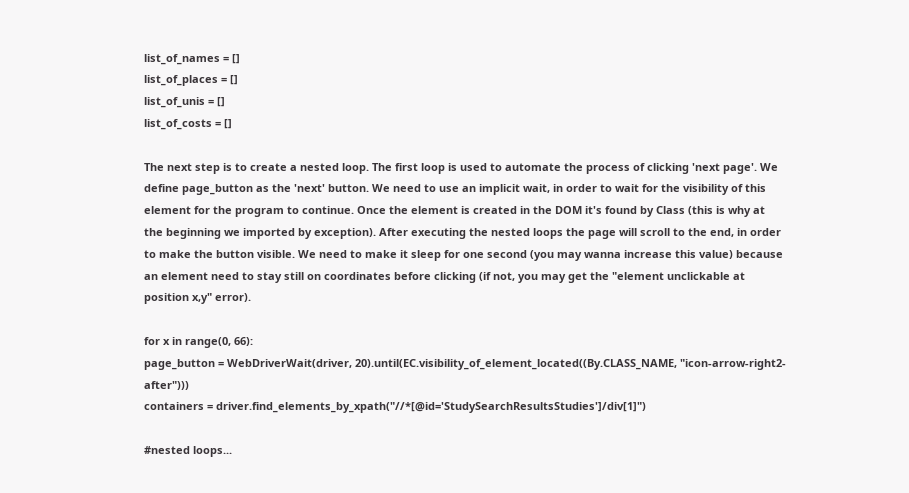list_of_names = []
list_of_places = []
list_of_unis = []
list_of_costs = []

The next step is to create a nested loop. The first loop is used to automate the process of clicking 'next page'. We define page_button as the 'next' button. We need to use an implicit wait, in order to wait for the visibility of this element for the program to continue. Once the element is created in the DOM it's found by Class (this is why at the beginning we imported by exception). After executing the nested loops the page will scroll to the end, in order to make the button visible. We need to make it sleep for one second (you may wanna increase this value) because an element need to stay still on coordinates before clicking (if not, you may get the "element unclickable at position x,y" error).

for x in range(0, 66):
page_button = WebDriverWait(driver, 20).until(EC.visibility_of_element_located((By.CLASS_NAME, "icon-arrow-right2-after")))
containers = driver.find_elements_by_xpath("//*[@id='StudySearchResultsStudies']/div[1]")

#nested loops...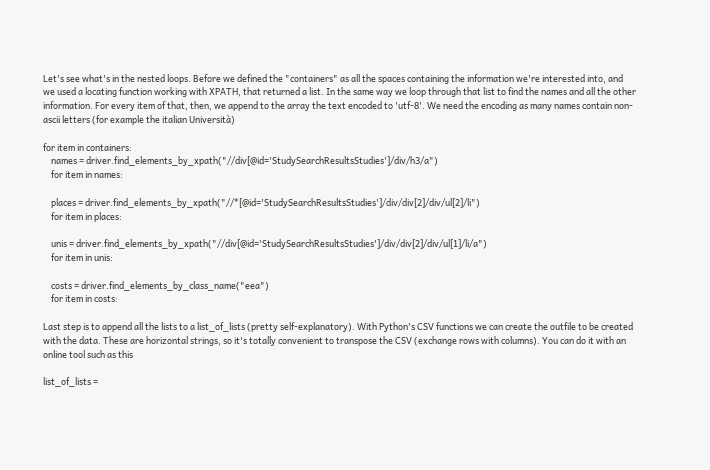Let's see what's in the nested loops. Before we defined the "containers" as all the spaces containing the information we're interested into, and we used a locating function working with XPATH, that returned a list. In the same way we loop through that list to find the names and all the other information. For every item of that, then, we append to the array the text encoded to 'utf-8'. We need the encoding as many names contain non-ascii letters (for example the italian Università)

for item in containers:
    names = driver.find_elements_by_xpath("//div[@id='StudySearchResultsStudies']/div/h3/a")
    for item in names:

    places = driver.find_elements_by_xpath("//*[@id='StudySearchResultsStudies']/div/div[2]/div/ul[2]/li")
    for item in places:

    unis = driver.find_elements_by_xpath("//div[@id='StudySearchResultsStudies']/div/div[2]/div/ul[1]/li/a")
    for item in unis:

    costs = driver.find_elements_by_class_name("eea")
    for item in costs:

Last step is to append all the lists to a list_of_lists (pretty self-explanatory). With Python's CSV functions we can create the outfile to be created with the data. These are horizontal strings, so it's totally convenient to transpose the CSV (exchange rows with columns). You can do it with an online tool such as this

list_of_lists =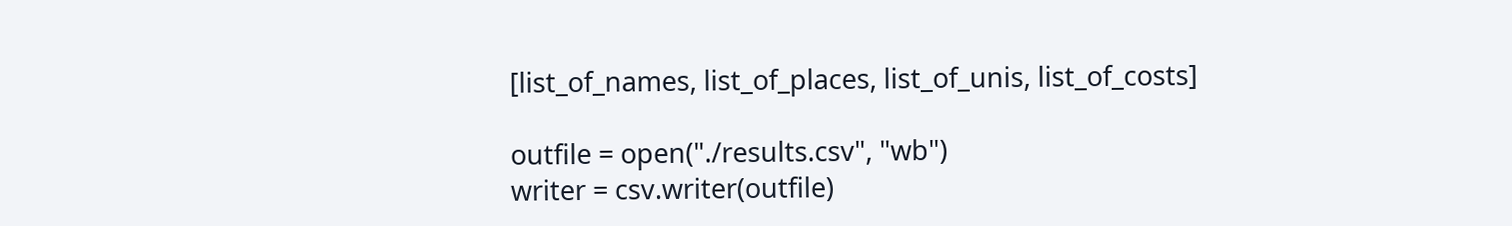[list_of_names, list_of_places, list_of_unis, list_of_costs]

outfile = open("./results.csv", "wb")
writer = csv.writer(outfile)